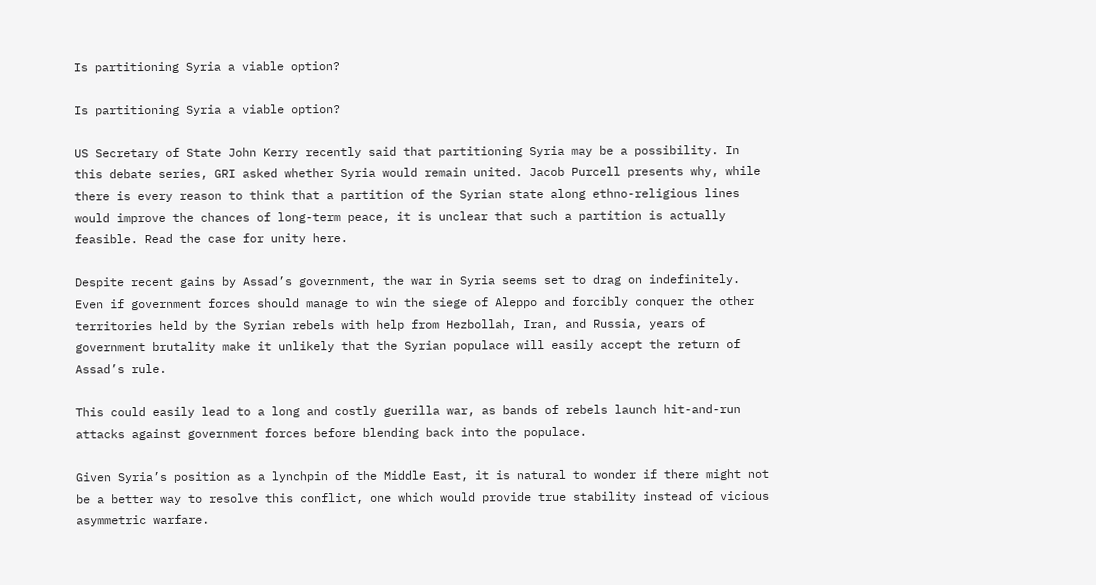Is partitioning Syria a viable option?

Is partitioning Syria a viable option?

US Secretary of State John Kerry recently said that partitioning Syria may be a possibility. In this debate series, GRI asked whether Syria would remain united. Jacob Purcell presents why, while there is every reason to think that a partition of the Syrian state along ethno-religious lines would improve the chances of long-term peace, it is unclear that such a partition is actually feasible. Read the case for unity here.

Despite recent gains by Assad’s government, the war in Syria seems set to drag on indefinitely. Even if government forces should manage to win the siege of Aleppo and forcibly conquer the other territories held by the Syrian rebels with help from Hezbollah, Iran, and Russia, years of government brutality make it unlikely that the Syrian populace will easily accept the return of Assad’s rule.

This could easily lead to a long and costly guerilla war, as bands of rebels launch hit-and-run attacks against government forces before blending back into the populace.

Given Syria’s position as a lynchpin of the Middle East, it is natural to wonder if there might not be a better way to resolve this conflict, one which would provide true stability instead of vicious asymmetric warfare.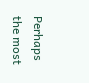Perhaps the most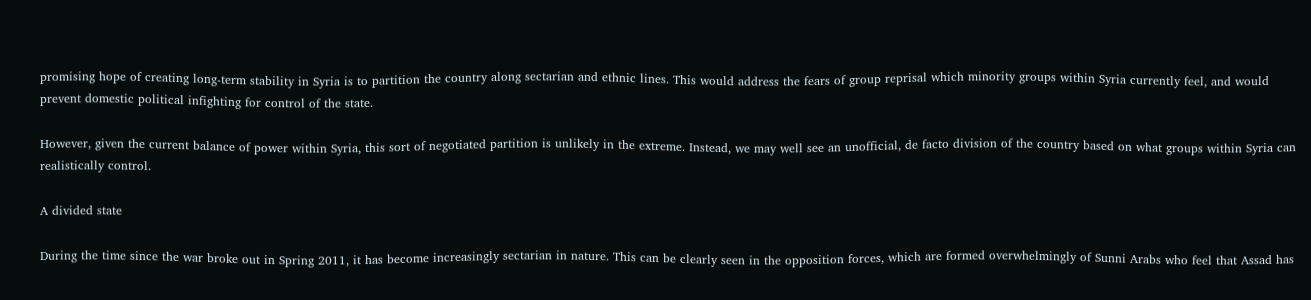promising hope of creating long-term stability in Syria is to partition the country along sectarian and ethnic lines. This would address the fears of group reprisal which minority groups within Syria currently feel, and would prevent domestic political infighting for control of the state.

However, given the current balance of power within Syria, this sort of negotiated partition is unlikely in the extreme. Instead, we may well see an unofficial, de facto division of the country based on what groups within Syria can realistically control.

A divided state

During the time since the war broke out in Spring 2011, it has become increasingly sectarian in nature. This can be clearly seen in the opposition forces, which are formed overwhelmingly of Sunni Arabs who feel that Assad has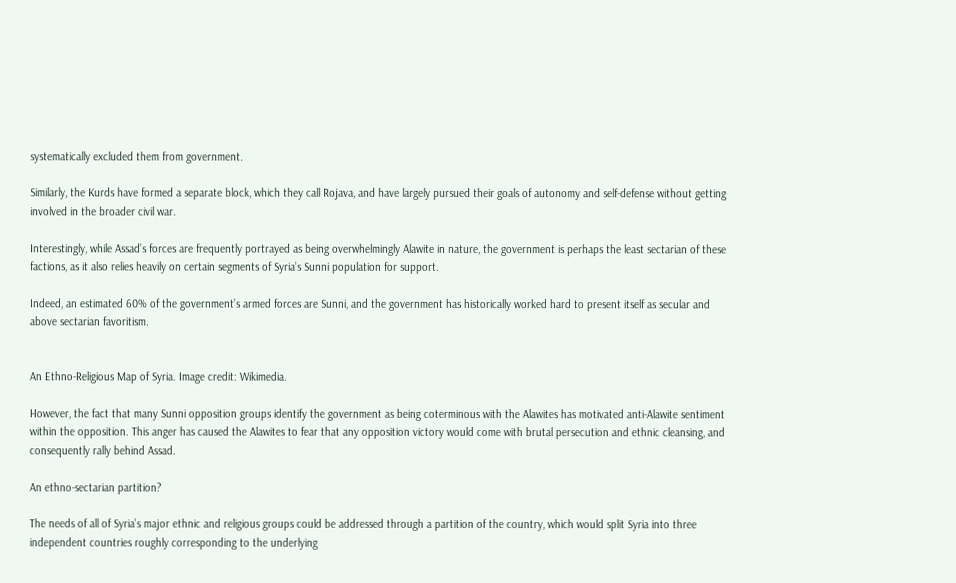systematically excluded them from government.

Similarly, the Kurds have formed a separate block, which they call Rojava, and have largely pursued their goals of autonomy and self-defense without getting involved in the broader civil war.

Interestingly, while Assad’s forces are frequently portrayed as being overwhelmingly Alawite in nature, the government is perhaps the least sectarian of these factions, as it also relies heavily on certain segments of Syria’s Sunni population for support.

Indeed, an estimated 60% of the government’s armed forces are Sunni, and the government has historically worked hard to present itself as secular and above sectarian favoritism.


An Ethno-Religious Map of Syria. Image credit: Wikimedia.

However, the fact that many Sunni opposition groups identify the government as being coterminous with the Alawites has motivated anti-Alawite sentiment within the opposition. This anger has caused the Alawites to fear that any opposition victory would come with brutal persecution and ethnic cleansing, and consequently rally behind Assad.

An ethno-sectarian partition?

The needs of all of Syria’s major ethnic and religious groups could be addressed through a partition of the country, which would split Syria into three independent countries roughly corresponding to the underlying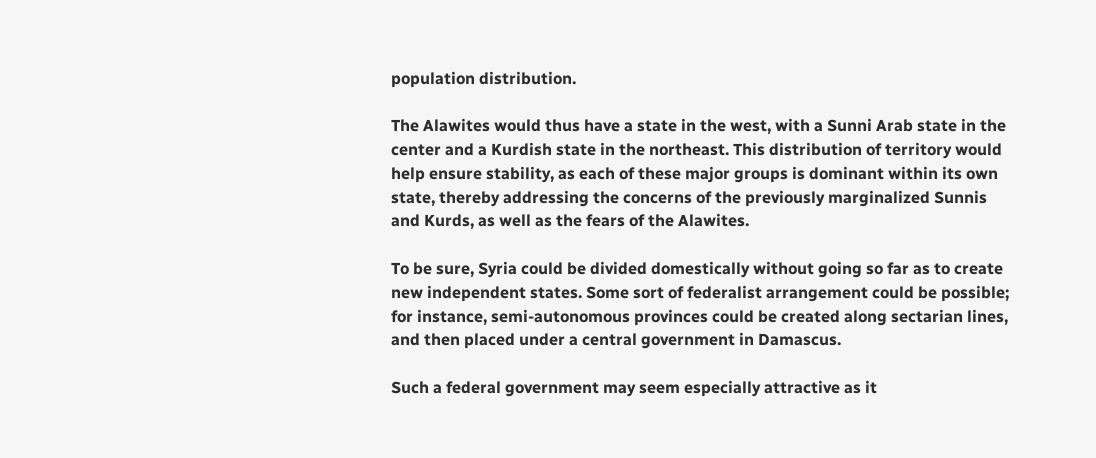population distribution.

The Alawites would thus have a state in the west, with a Sunni Arab state in the center and a Kurdish state in the northeast. This distribution of territory would help ensure stability, as each of these major groups is dominant within its own state, thereby addressing the concerns of the previously marginalized Sunnis and Kurds, as well as the fears of the Alawites.

To be sure, Syria could be divided domestically without going so far as to create new independent states. Some sort of federalist arrangement could be possible; for instance, semi-autonomous provinces could be created along sectarian lines, and then placed under a central government in Damascus.

Such a federal government may seem especially attractive as it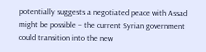potentially suggests a negotiated peace with Assad might be possible – the current Syrian government could transition into the new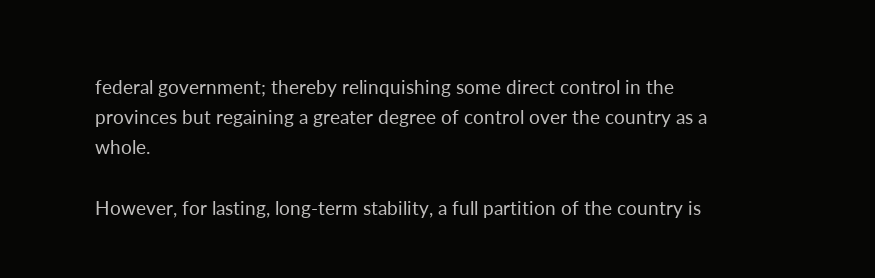federal government; thereby relinquishing some direct control in the provinces but regaining a greater degree of control over the country as a whole.

However, for lasting, long-term stability, a full partition of the country is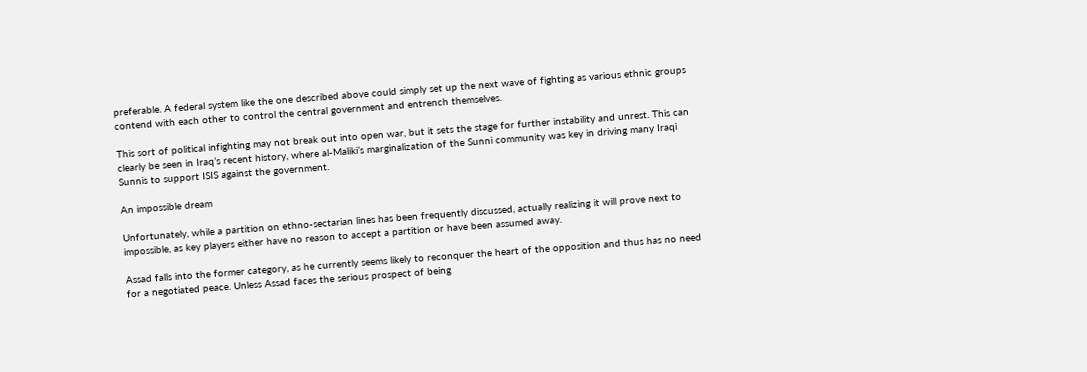preferable. A federal system like the one described above could simply set up the next wave of fighting as various ethnic groups contend with each other to control the central government and entrench themselves.

This sort of political infighting may not break out into open war, but it sets the stage for further instability and unrest. This can clearly be seen in Iraq’s recent history, where al-Maliki’s marginalization of the Sunni community was key in driving many Iraqi Sunnis to support ISIS against the government.

An impossible dream

Unfortunately, while a partition on ethno-sectarian lines has been frequently discussed, actually realizing it will prove next to impossible, as key players either have no reason to accept a partition or have been assumed away.

Assad falls into the former category, as he currently seems likely to reconquer the heart of the opposition and thus has no need for a negotiated peace. Unless Assad faces the serious prospect of being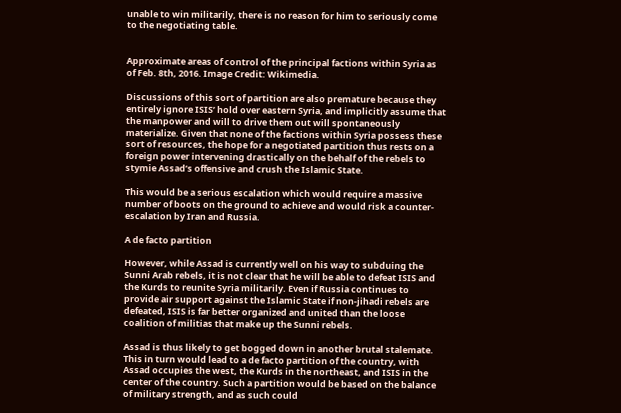unable to win militarily, there is no reason for him to seriously come to the negotiating table.


Approximate areas of control of the principal factions within Syria as of Feb. 8th, 2016. Image Credit: Wikimedia.

Discussions of this sort of partition are also premature because they entirely ignore ISIS’ hold over eastern Syria, and implicitly assume that the manpower and will to drive them out will spontaneously materialize. Given that none of the factions within Syria possess these sort of resources, the hope for a negotiated partition thus rests on a foreign power intervening drastically on the behalf of the rebels to stymie Assad’s offensive and crush the Islamic State.

This would be a serious escalation which would require a massive number of boots on the ground to achieve and would risk a counter-escalation by Iran and Russia.

A de facto partition

However, while Assad is currently well on his way to subduing the Sunni Arab rebels, it is not clear that he will be able to defeat ISIS and the Kurds to reunite Syria militarily. Even if Russia continues to provide air support against the Islamic State if non-jihadi rebels are defeated, ISIS is far better organized and united than the loose coalition of militias that make up the Sunni rebels.

Assad is thus likely to get bogged down in another brutal stalemate. This in turn would lead to a de facto partition of the country, with Assad occupies the west, the Kurds in the northeast, and ISIS in the center of the country. Such a partition would be based on the balance of military strength, and as such could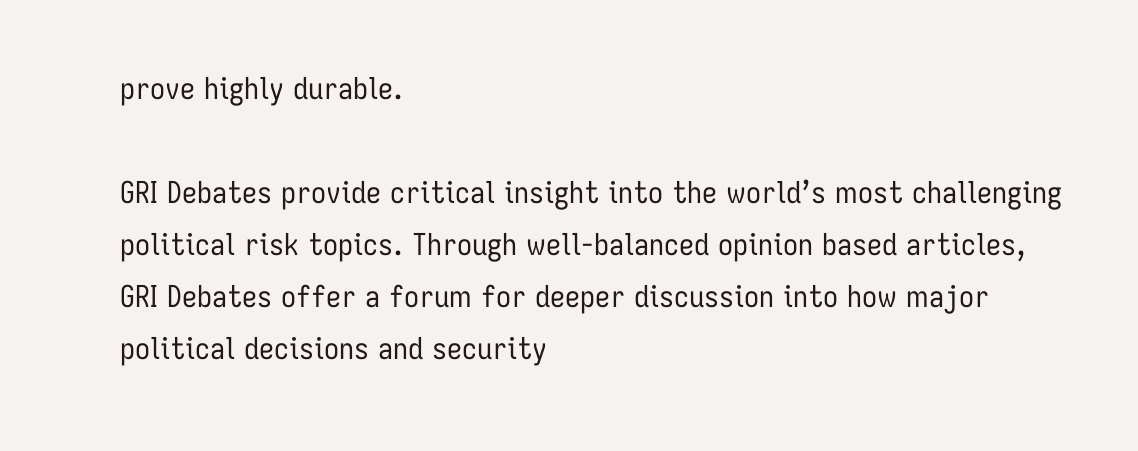prove highly durable.

GRI Debates provide critical insight into the world’s most challenging political risk topics. Through well-balanced opinion based articles, GRI Debates offer a forum for deeper discussion into how major political decisions and security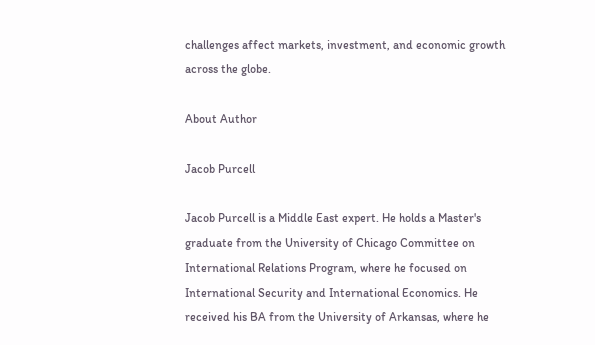challenges affect markets, investment, and economic growth across the globe.

About Author

Jacob Purcell

Jacob Purcell is a Middle East expert. He holds a Master's graduate from the University of Chicago Committee on International Relations Program, where he focused on International Security and International Economics. He received his BA from the University of Arkansas, where he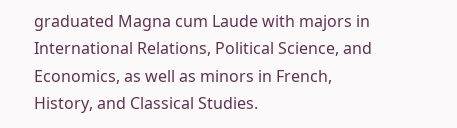graduated Magna cum Laude with majors in International Relations, Political Science, and Economics, as well as minors in French, History, and Classical Studies.